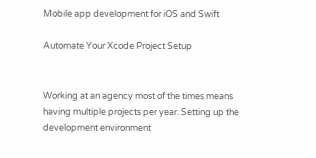Mobile app development for iOS and Swift

Automate Your Xcode Project Setup


Working at an agency most of the times means having multiple projects per year. Setting up the development environment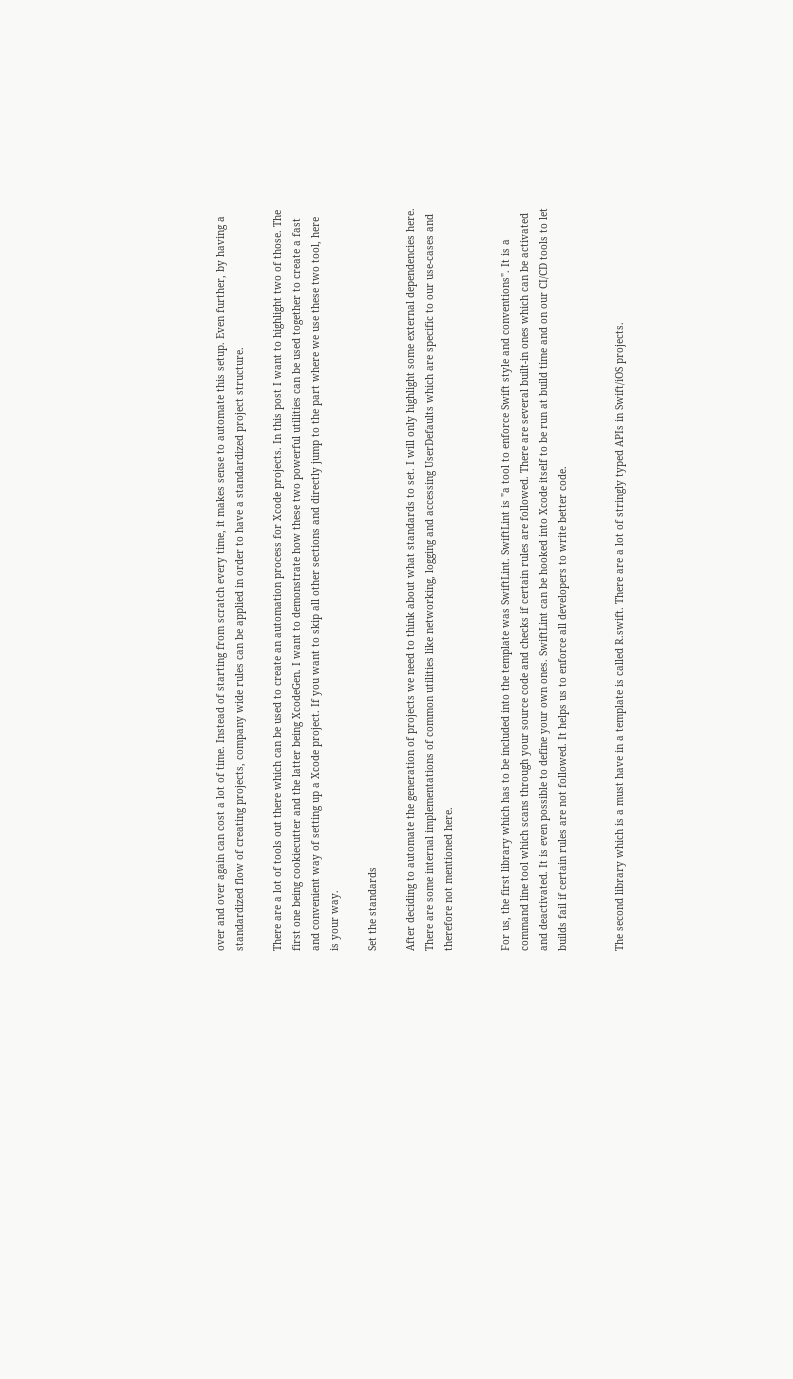over and over again can cost a lot of time. Instead of starting from scratch every time, it makes sense to automate this setup. Even further, by having a standardized flow of creating projects, company wide rules can be applied in order to have a standardized project structure.

There are a lot of tools out there which can be used to create an automation process for Xcode projects. In this post I want to highlight two of those. The first one being cookiecutter and the latter being XcodeGen. I want to demonstrate how these two powerful utilities can be used together to create a fast and convenient way of setting up a Xcode project. If you want to skip all other sections and directly jump to the part where we use these two tool, here is your way.

Set the standards

After deciding to automate the generation of projects we need to think about what standards to set. I will only highlight some external dependencies here. There are some internal implementations of common utilities like networking, logging and accessing UserDefaults which are specific to our use-cases and therefore not mentioned here.


For us, the first library which has to be included into the template was SwiftLint. SwiftLint is "a tool to enforce Swift style and conventions". It is a command line tool which scans through your source code and checks if certain rules are followed. There are several built-in ones which can be activated and deactivated. It is even possible to define your own ones. SwiftLint can be hooked into Xcode itself to be run at build time and on our CI/CD tools to let builds fail if certain rules are not followed. It helps us to enforce all developers to write better code.


The second library which is a must have in a template is called R.swift. There are a lot of stringly typed APIs in Swift/iOS projects.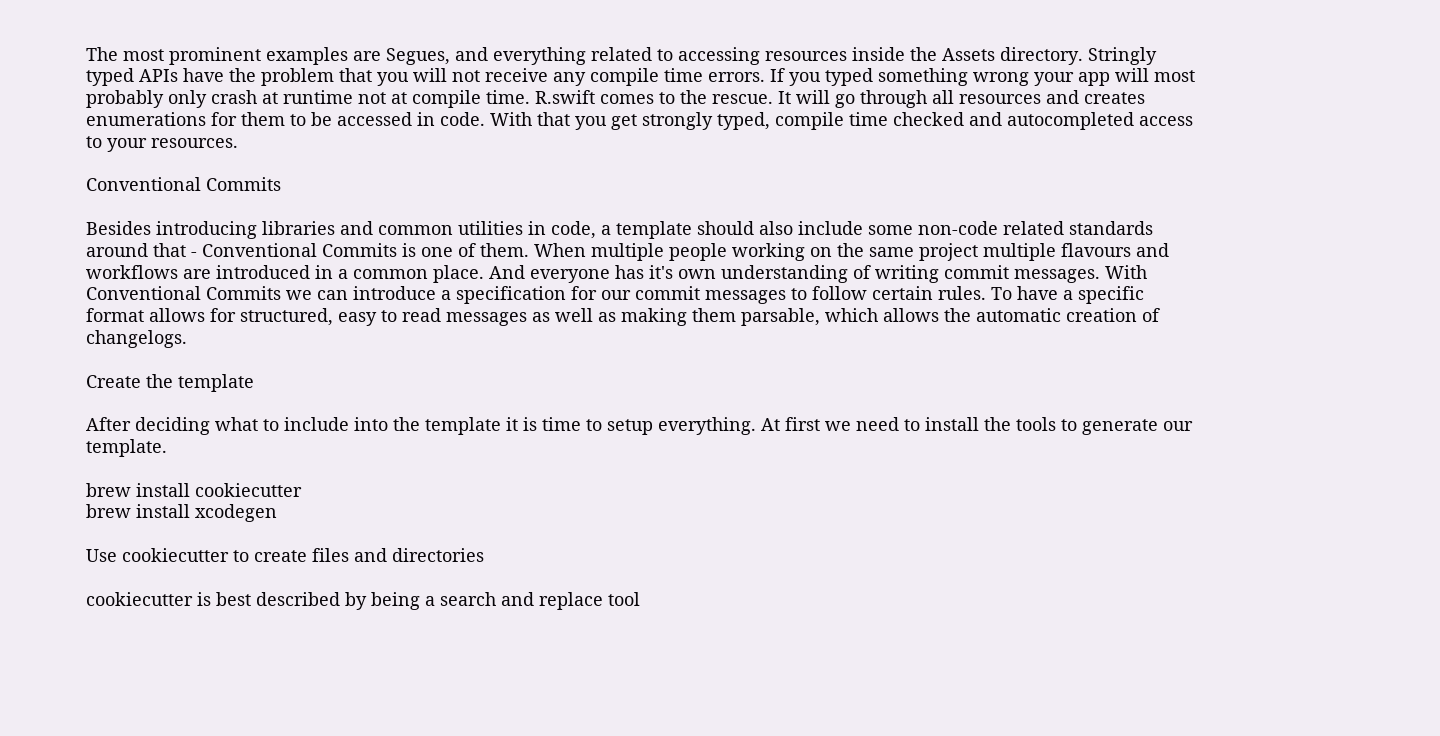The most prominent examples are Segues, and everything related to accessing resources inside the Assets directory. Stringly typed APIs have the problem that you will not receive any compile time errors. If you typed something wrong your app will most probably only crash at runtime not at compile time. R.swift comes to the rescue. It will go through all resources and creates enumerations for them to be accessed in code. With that you get strongly typed, compile time checked and autocompleted access to your resources.

Conventional Commits

Besides introducing libraries and common utilities in code, a template should also include some non-code related standards around that - Conventional Commits is one of them. When multiple people working on the same project multiple flavours and workflows are introduced in a common place. And everyone has it's own understanding of writing commit messages. With Conventional Commits we can introduce a specification for our commit messages to follow certain rules. To have a specific format allows for structured, easy to read messages as well as making them parsable, which allows the automatic creation of changelogs.

Create the template

After deciding what to include into the template it is time to setup everything. At first we need to install the tools to generate our template.

brew install cookiecutter
brew install xcodegen

Use cookiecutter to create files and directories

cookiecutter is best described by being a search and replace tool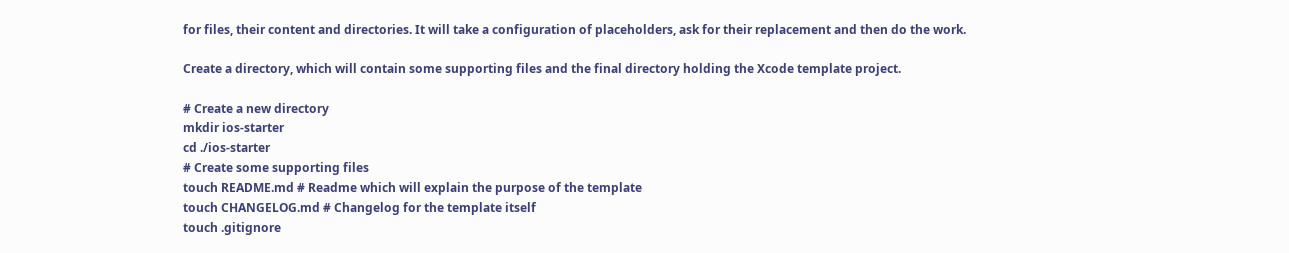for files, their content and directories. It will take a configuration of placeholders, ask for their replacement and then do the work.

Create a directory, which will contain some supporting files and the final directory holding the Xcode template project.

# Create a new directory
mkdir ios-starter
cd ./ios-starter
# Create some supporting files
touch README.md # Readme which will explain the purpose of the template
touch CHANGELOG.md # Changelog for the template itself
touch .gitignore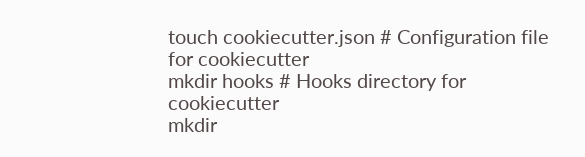touch cookiecutter.json # Configuration file for cookiecutter
mkdir hooks # Hooks directory for cookiecutter
mkdir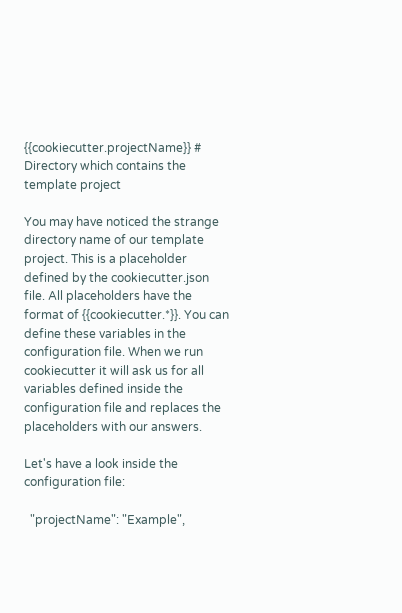{{cookiecutter.projectName}} # Directory which contains the template project

You may have noticed the strange directory name of our template project. This is a placeholder defined by the cookiecutter.json file. All placeholders have the format of {{cookiecutter.*}}. You can define these variables in the configuration file. When we run cookiecutter it will ask us for all variables defined inside the configuration file and replaces the placeholders with our answers.

Let's have a look inside the configuration file:

  "projectName": "Example",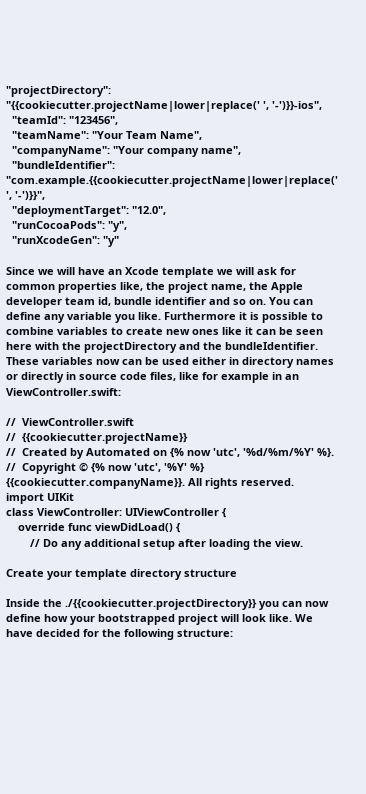"projectDirectory": "{{cookiecutter.projectName|lower|replace(' ', '-')}}-ios",
  "teamId": "123456",
  "teamName": "Your Team Name",
  "companyName": "Your company name",
  "bundleIdentifier": "com.example.{{cookiecutter.projectName|lower|replace(' ', '-')}}",
  "deploymentTarget": "12.0",
  "runCocoaPods": "y",
  "runXcodeGen": "y"

Since we will have an Xcode template we will ask for common properties like, the project name, the Apple developer team id, bundle identifier and so on. You can define any variable you like. Furthermore it is possible to combine variables to create new ones like it can be seen here with the projectDirectory and the bundleIdentifier. These variables now can be used either in directory names or directly in source code files, like for example in an ViewController.swift:

//  ViewController.swift
//  {{cookiecutter.projectName}}
//  Created by Automated on {% now 'utc', '%d/%m/%Y' %}.
//  Copyright © {% now 'utc', '%Y' %} {{cookiecutter.companyName}}. All rights reserved.
import UIKit
class ViewController: UIViewController {
    override func viewDidLoad() {
        // Do any additional setup after loading the view.

Create your template directory structure

Inside the ./{{cookiecutter.projectDirectory}} you can now define how your bootstrapped project will look like. We have decided for the following structure: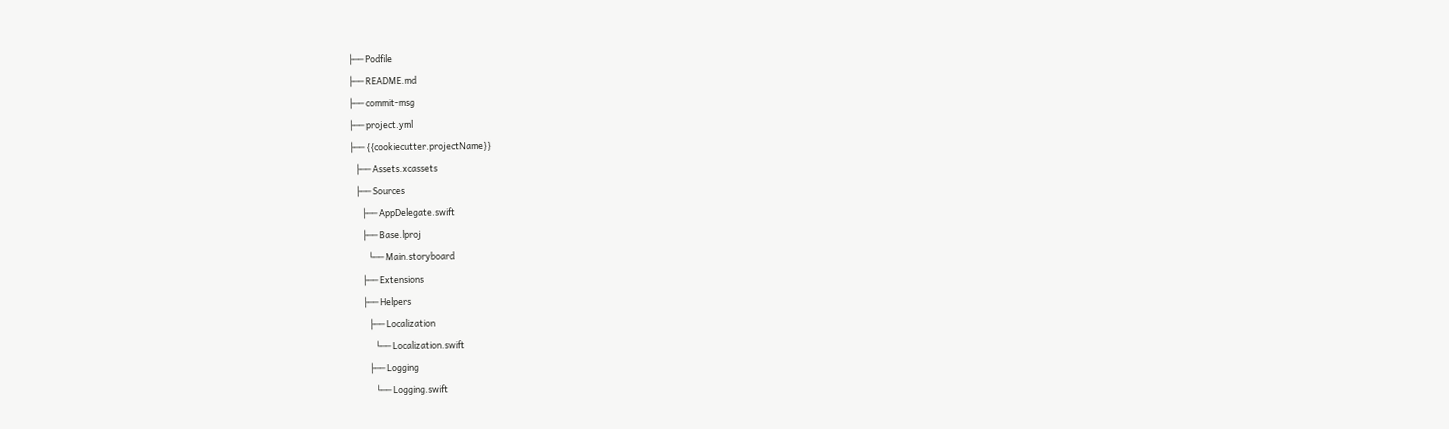├── Podfile
├── README.md
├── commit-msg
├── project.yml
├── {{cookiecutter.projectName}}
   ├── Assets.xcassets
   ├── Sources
      ├── AppDelegate.swift
      ├── Base.lproj
         └── Main.storyboard
      ├── Extensions
      ├── Helpers
         ├── Localization
            └── Localization.swift
         ├── Logging
            └── Logging.swift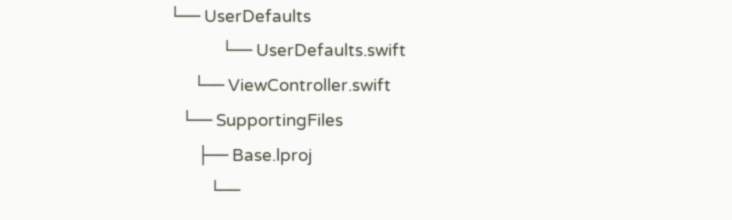└── UserDefaults
             └── UserDefaults.swift
      └── ViewController.swift
   └── SupportingFiles
       ├── Base.lproj
          └──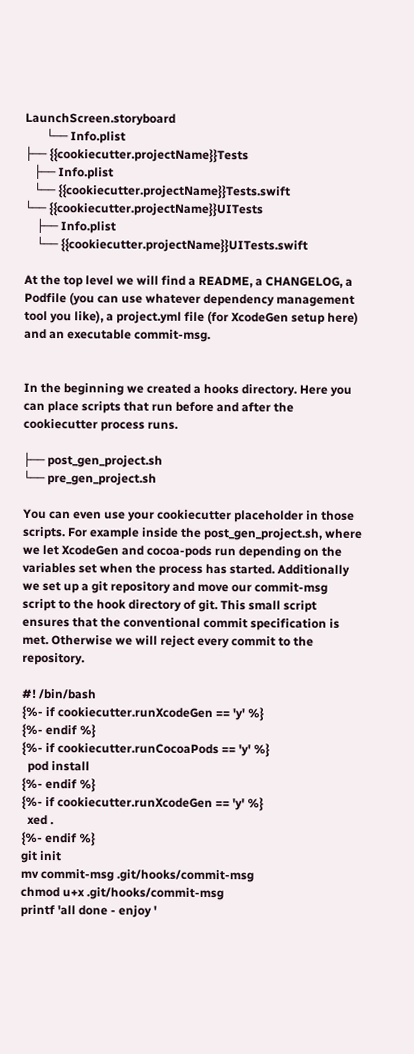LaunchScreen.storyboard
       └── Info.plist
├── {{cookiecutter.projectName}}Tests
   ├── Info.plist
   └── {{cookiecutter.projectName}}Tests.swift
└── {{cookiecutter.projectName}}UITests
    ├── Info.plist
    └── {{cookiecutter.projectName}}UITests.swift

At the top level we will find a README, a CHANGELOG, a Podfile (you can use whatever dependency management tool you like), a project.yml file (for XcodeGen setup here) and an executable commit-msg.


In the beginning we created a hooks directory. Here you can place scripts that run before and after the cookiecutter process runs.

├── post_gen_project.sh
└── pre_gen_project.sh

You can even use your cookiecutter placeholder in those scripts. For example inside the post_gen_project.sh, where we let XcodeGen and cocoa-pods run depending on the variables set when the process has started. Additionally we set up a git repository and move our commit-msg script to the hook directory of git. This small script ensures that the conventional commit specification is met. Otherwise we will reject every commit to the repository.

#! /bin/bash
{%- if cookiecutter.runXcodeGen == 'y' %}
{%- endif %}
{%- if cookiecutter.runCocoaPods == 'y' %}
  pod install
{%- endif %}
{%- if cookiecutter.runXcodeGen == 'y' %}
  xed .
{%- endif %}
git init
mv commit-msg .git/hooks/commit-msg
chmod u+x .git/hooks/commit-msg
printf 'all done - enjoy '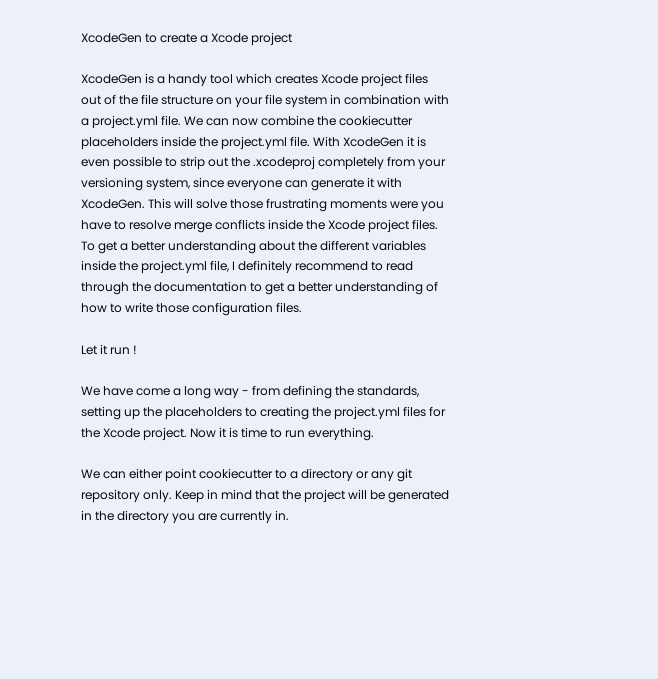XcodeGen to create a Xcode project

XcodeGen is a handy tool which creates Xcode project files out of the file structure on your file system in combination with a project.yml file. We can now combine the cookiecutter placeholders inside the project.yml file. With XcodeGen it is even possible to strip out the .xcodeproj completely from your versioning system, since everyone can generate it with XcodeGen. This will solve those frustrating moments were you have to resolve merge conflicts inside the Xcode project files. To get a better understanding about the different variables inside the project.yml file, I definitely recommend to read through the documentation to get a better understanding of how to write those configuration files.

Let it run !

We have come a long way - from defining the standards, setting up the placeholders to creating the project.yml files for the Xcode project. Now it is time to run everything.

We can either point cookiecutter to a directory or any git repository only. Keep in mind that the project will be generated in the directory you are currently in.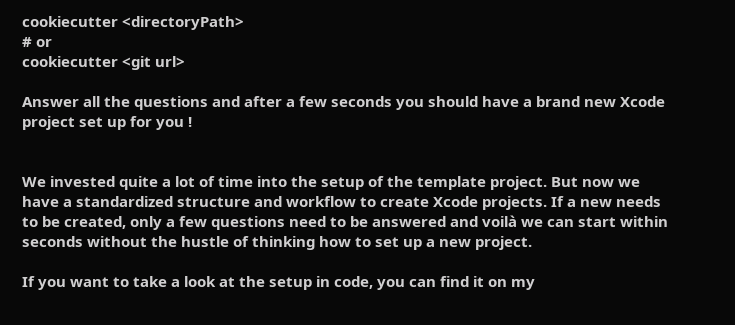cookiecutter <directoryPath>
# or
cookiecutter <git url>

Answer all the questions and after a few seconds you should have a brand new Xcode project set up for you !


We invested quite a lot of time into the setup of the template project. But now we have a standardized structure and workflow to create Xcode projects. If a new needs to be created, only a few questions need to be answered and voilà we can start within seconds without the hustle of thinking how to set up a new project.

If you want to take a look at the setup in code, you can find it on my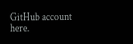GitHub account here.